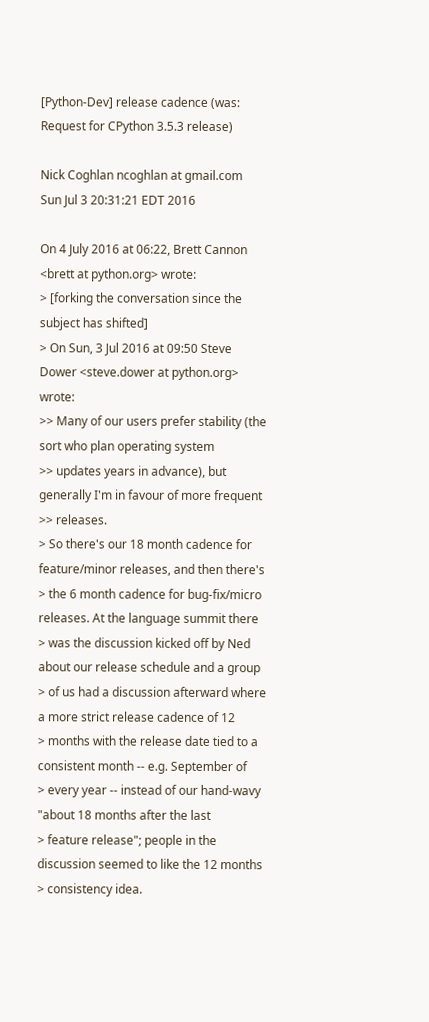[Python-Dev] release cadence (was: Request for CPython 3.5.3 release)

Nick Coghlan ncoghlan at gmail.com
Sun Jul 3 20:31:21 EDT 2016

On 4 July 2016 at 06:22, Brett Cannon <brett at python.org> wrote:
> [forking the conversation since the subject has shifted]
> On Sun, 3 Jul 2016 at 09:50 Steve Dower <steve.dower at python.org> wrote:
>> Many of our users prefer stability (the sort who plan operating system
>> updates years in advance), but generally I'm in favour of more frequent
>> releases.
> So there's our 18 month cadence for feature/minor releases, and then there's
> the 6 month cadence for bug-fix/micro releases. At the language summit there
> was the discussion kicked off by Ned about our release schedule and a group
> of us had a discussion afterward where a more strict release cadence of 12
> months with the release date tied to a consistent month -- e.g. September of
> every year -- instead of our hand-wavy "about 18 months after the last
> feature release"; people in the discussion seemed to like the 12 months
> consistency idea.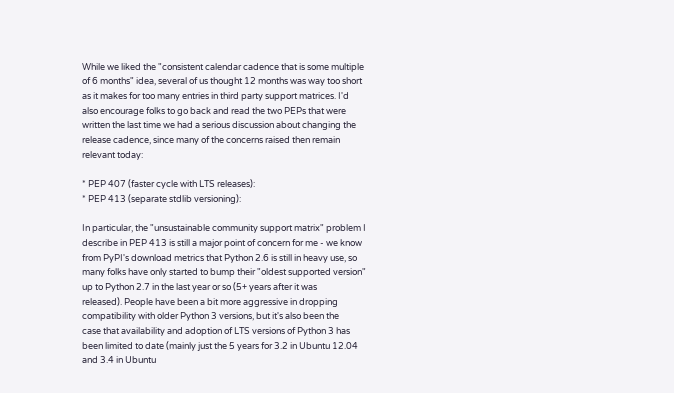While we liked the "consistent calendar cadence that is some multiple
of 6 months" idea, several of us thought 12 months was way too short
as it makes for too many entries in third party support matrices. I'd
also encourage folks to go back and read the two PEPs that were
written the last time we had a serious discussion about changing the
release cadence, since many of the concerns raised then remain
relevant today:

* PEP 407 (faster cycle with LTS releases):
* PEP 413 (separate stdlib versioning):

In particular, the "unsustainable community support matrix" problem I
describe in PEP 413 is still a major point of concern for me - we know
from PyPI's download metrics that Python 2.6 is still in heavy use, so
many folks have only started to bump their "oldest supported version"
up to Python 2.7 in the last year or so (5+ years after it was
released). People have been a bit more aggressive in dropping
compatibility with older Python 3 versions, but it's also been the
case that availability and adoption of LTS versions of Python 3 has
been limited to date (mainly just the 5 years for 3.2 in Ubuntu 12.04
and 3.4 in Ubuntu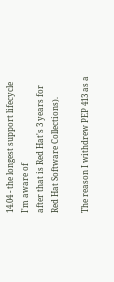14.04 - the longest support lifecycle I'm aware of
after that is Red Hat's 3 years for Red Hat Software Collections).

The reason I withdrew PEP 413 as a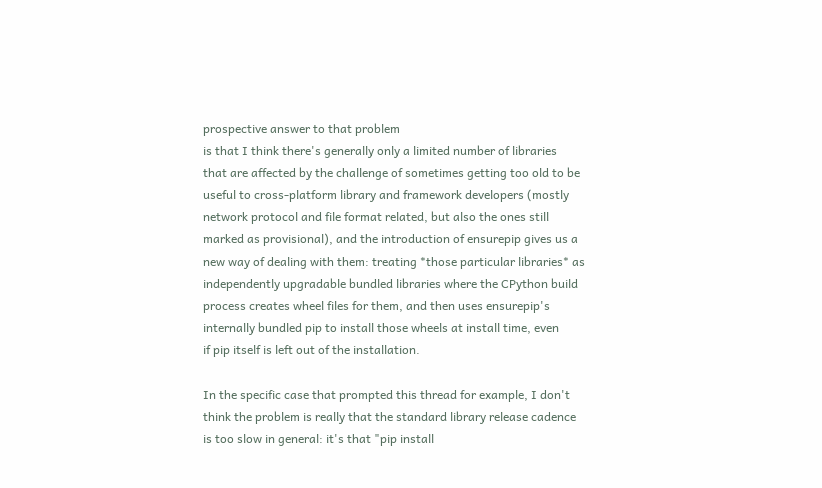prospective answer to that problem
is that I think there's generally only a limited number of libraries
that are affected by the challenge of sometimes getting too old to be
useful to cross-platform library and framework developers (mostly
network protocol and file format related, but also the ones still
marked as provisional), and the introduction of ensurepip gives us a
new way of dealing with them: treating *those particular libraries* as
independently upgradable bundled libraries where the CPython build
process creates wheel files for them, and then uses ensurepip's
internally bundled pip to install those wheels at install time, even
if pip itself is left out of the installation.

In the specific case that prompted this thread for example, I don't
think the problem is really that the standard library release cadence
is too slow in general: it's that "pip install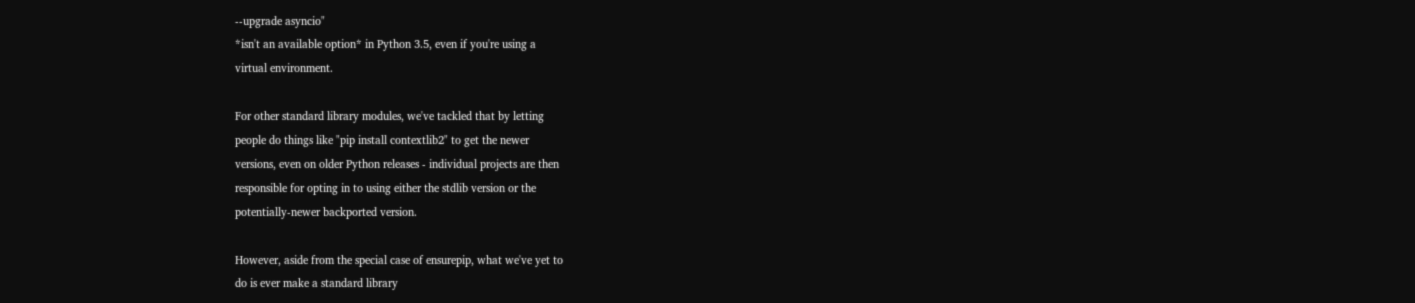--upgrade asyncio"
*isn't an available option* in Python 3.5, even if you're using a
virtual environment.

For other standard library modules, we've tackled that by letting
people do things like "pip install contextlib2" to get the newer
versions, even on older Python releases - individual projects are then
responsible for opting in to using either the stdlib version or the
potentially-newer backported version.

However, aside from the special case of ensurepip, what we've yet to
do is ever make a standard library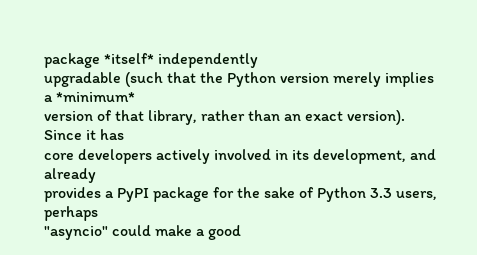package *itself* independently
upgradable (such that the Python version merely implies a *minimum*
version of that library, rather than an exact version). Since it has
core developers actively involved in its development, and already
provides a PyPI package for the sake of Python 3.3 users, perhaps
"asyncio" could make a good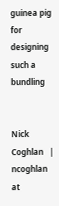guinea pig for designing such a bundling


Nick Coghlan   |   ncoghlan at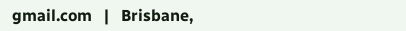gmail.com   |   Brisbane,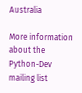Australia

More information about the Python-Dev mailing list